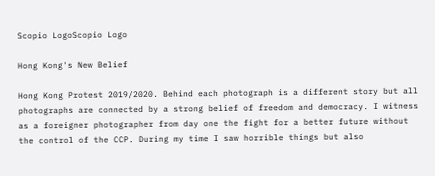Scopio LogoScopio Logo

Hong Kong's New Belief

Hong Kong Protest 2019/2020. Behind each photograph is a different story but all photographs are connected by a strong belief of freedom and democracy. I witness as a foreigner photographer from day one the fight for a better future without the control of the CCP. During my time I saw horrible things but also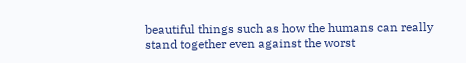beautiful things such as how the humans can really stand together even against the worst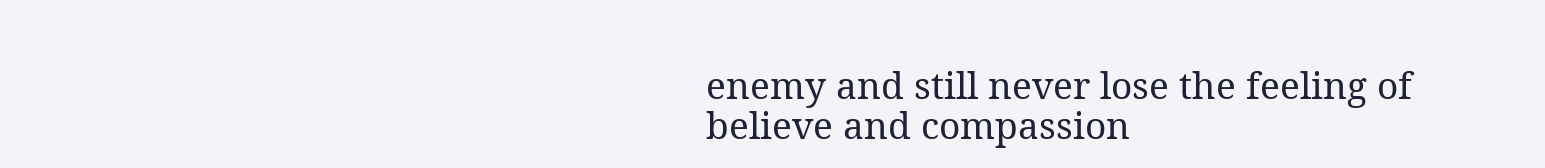enemy and still never lose the feeling of believe and compassion